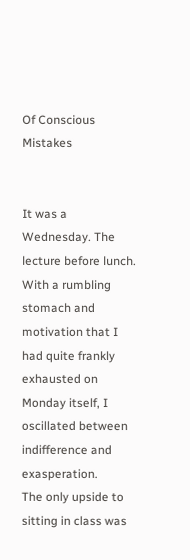Of Conscious Mistakes


It was a Wednesday. The lecture before lunch. With a rumbling stomach and motivation that I had quite frankly exhausted on Monday itself, I oscillated between indifference and exasperation.
The only upside to sitting in class was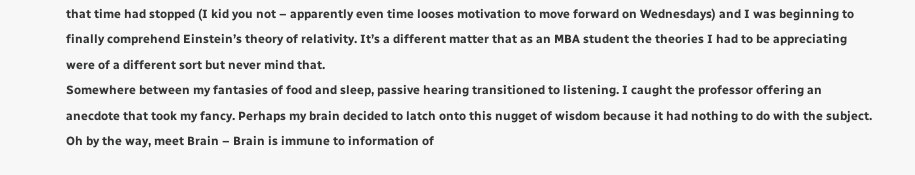that time had stopped (I kid you not – apparently even time looses motivation to move forward on Wednesdays) and I was beginning to finally comprehend Einstein’s theory of relativity. It’s a different matter that as an MBA student the theories I had to be appreciating were of a different sort but never mind that.
Somewhere between my fantasies of food and sleep, passive hearing transitioned to listening. I caught the professor offering an anecdote that took my fancy. Perhaps my brain decided to latch onto this nugget of wisdom because it had nothing to do with the subject. Oh by the way, meet Brain – Brain is immune to information of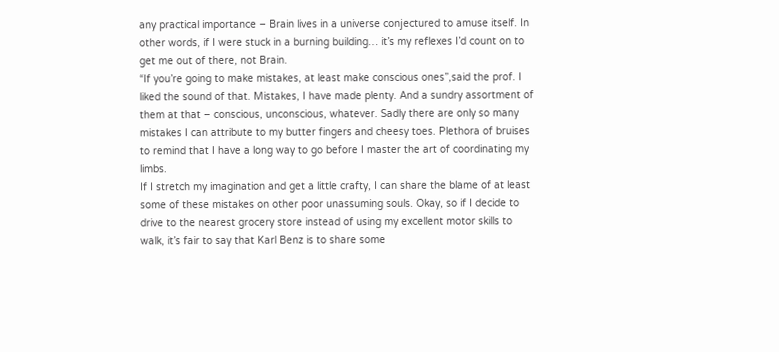any practical importance – Brain lives in a universe conjectured to amuse itself. In other words, if I were stuck in a burning building… it’s my reflexes I’d count on to get me out of there, not Brain.
“If you’re going to make mistakes, at least make conscious ones”,said the prof. I liked the sound of that. Mistakes, I have made plenty. And a sundry assortment of them at that – conscious, unconscious, whatever. Sadly there are only so many mistakes I can attribute to my butter fingers and cheesy toes. Plethora of bruises to remind that I have a long way to go before I master the art of coordinating my limbs.
If I stretch my imagination and get a little crafty, I can share the blame of at least some of these mistakes on other poor unassuming souls. Okay, so if I decide to drive to the nearest grocery store instead of using my excellent motor skills to walk, it’s fair to say that Karl Benz is to share some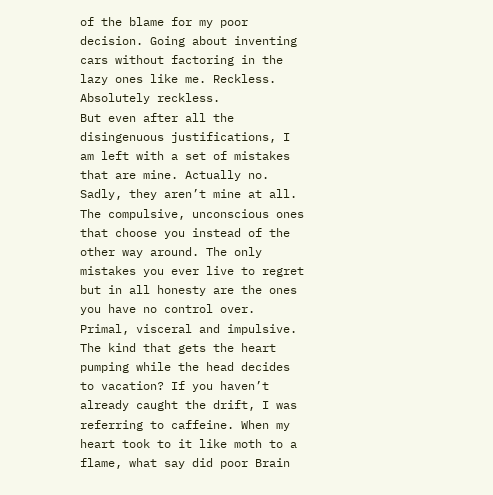of the blame for my poor decision. Going about inventing cars without factoring in the lazy ones like me. Reckless. Absolutely reckless.
But even after all the disingenuous justifications, I am left with a set of mistakes that are mine. Actually no. Sadly, they aren’t mine at all. The compulsive, unconscious ones that choose you instead of the other way around. The only mistakes you ever live to regret but in all honesty are the ones you have no control over. Primal, visceral and impulsive. The kind that gets the heart pumping while the head decides to vacation? If you haven’t already caught the drift, I was referring to caffeine. When my heart took to it like moth to a flame, what say did poor Brain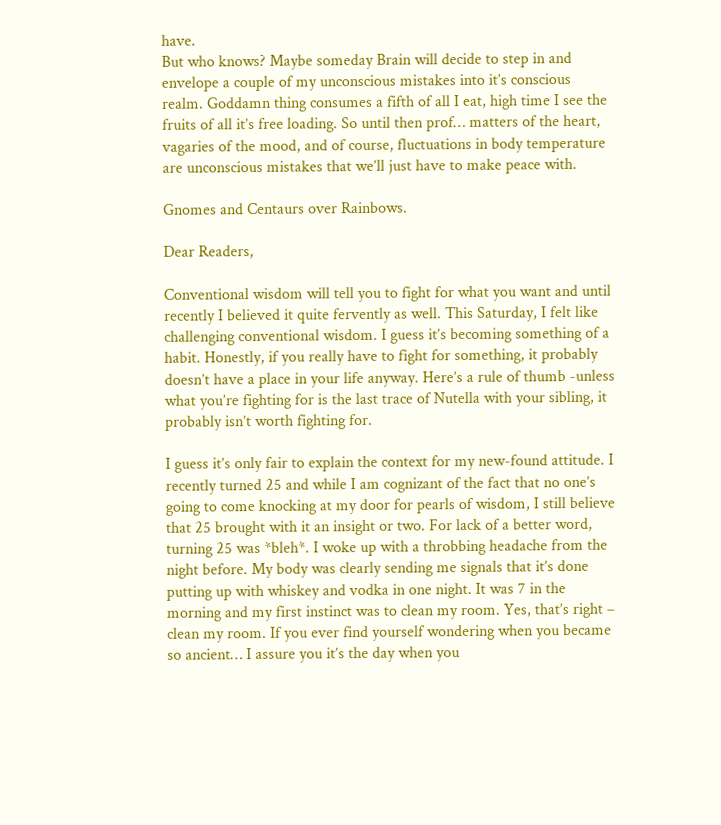have.
But who knows? Maybe someday Brain will decide to step in and envelope a couple of my unconscious mistakes into it’s conscious realm. Goddamn thing consumes a fifth of all I eat, high time I see the fruits of all it’s free loading. So until then prof… matters of the heart, vagaries of the mood, and of course, fluctuations in body temperature are unconscious mistakes that we’ll just have to make peace with.

Gnomes and Centaurs over Rainbows.

Dear Readers,

Conventional wisdom will tell you to fight for what you want and until recently I believed it quite fervently as well. This Saturday, I felt like challenging conventional wisdom. I guess it’s becoming something of a habit. Honestly, if you really have to fight for something, it probably doesn’t have a place in your life anyway. Here’s a rule of thumb -unless what you’re fighting for is the last trace of Nutella with your sibling, it probably isn’t worth fighting for.

I guess it’s only fair to explain the context for my new-found attitude. I recently turned 25 and while I am cognizant of the fact that no one’s going to come knocking at my door for pearls of wisdom, I still believe that 25 brought with it an insight or two. For lack of a better word, turning 25 was *bleh*. I woke up with a throbbing headache from the night before. My body was clearly sending me signals that it’s done putting up with whiskey and vodka in one night. It was 7 in the morning and my first instinct was to clean my room. Yes, that’s right – clean my room. If you ever find yourself wondering when you became so ancient… I assure you it’s the day when you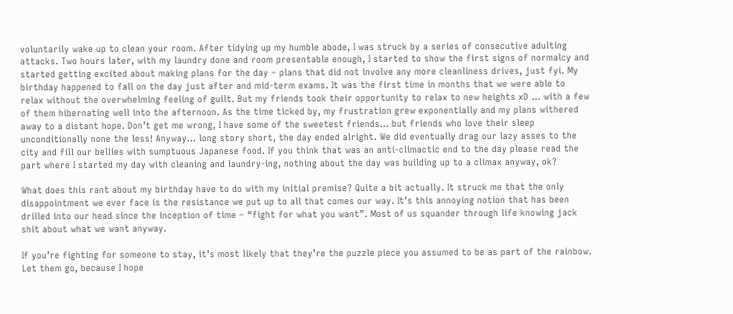voluntarily wake up to clean your room. After tidying up my humble abode, I was struck by a series of consecutive adulting attacks. Two hours later, with my laundry done and room presentable enough, I started to show the first signs of normalcy and started getting excited about making plans for the day – plans that did not involve any more cleanliness drives, just fyi. My birthday happened to fall on the day just after and mid-term exams. It was the first time in months that we were able to relax without the overwhelming feeling of guilt. But my friends took their opportunity to relax to new heights xD … with a few of them hibernating well into the afternoon. As the time ticked by, my frustration grew exponentially and my plans withered away to a distant hope. Don’t get me wrong, I have some of the sweetest friends… but friends who love their sleep unconditionally none the less! Anyway… long story short, the day ended alright. We did eventually drag our lazy asses to the city and fill our bellies with sumptuous Japanese food. If you think that was an anti-climactic end to the day please read the part where I started my day with cleaning and laundry-ing, nothing about the day was building up to a climax anyway, ok?

What does this rant about my birthday have to do with my initial premise? Quite a bit actually. It struck me that the only disappointment we ever face is the resistance we put up to all that comes our way. It’s this annoying notion that has been drilled into our head since the inception of time – “fight for what you want”. Most of us squander through life knowing jack shit about what we want anyway.

If you’re fighting for someone to stay, it’s most likely that they’re the puzzle piece you assumed to be as part of the rainbow. Let them go, because I hope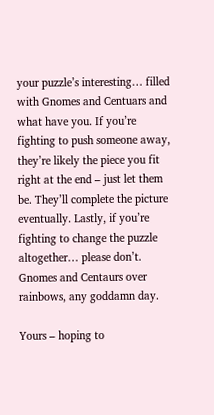your puzzle’s interesting… filled with Gnomes and Centuars and what have you. If you’re fighting to push someone away, they’re likely the piece you fit right at the end – just let them be. They’ll complete the picture eventually. Lastly, if you’re fighting to change the puzzle altogether… please don’t. Gnomes and Centaurs over rainbows, any goddamn day.

Yours – hoping to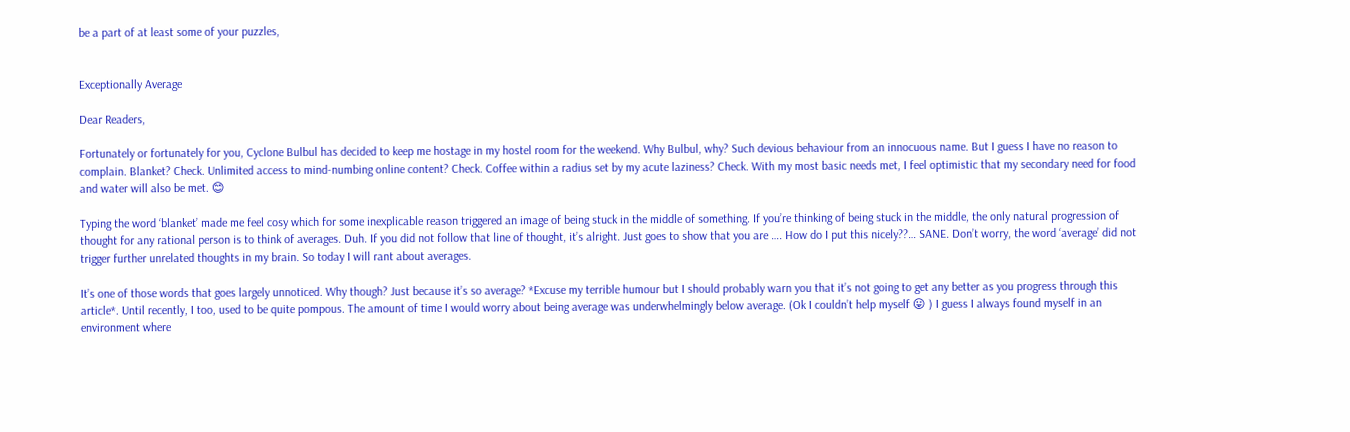be a part of at least some of your puzzles,


Exceptionally Average

Dear Readers,

Fortunately or fortunately for you, Cyclone Bulbul has decided to keep me hostage in my hostel room for the weekend. Why Bulbul, why? Such devious behaviour from an innocuous name. But I guess I have no reason to complain. Blanket? Check. Unlimited access to mind-numbing online content? Check. Coffee within a radius set by my acute laziness? Check. With my most basic needs met, I feel optimistic that my secondary need for food and water will also be met. 😊

Typing the word ‘blanket’ made me feel cosy which for some inexplicable reason triggered an image of being stuck in the middle of something. If you’re thinking of being stuck in the middle, the only natural progression of thought for any rational person is to think of averages. Duh. If you did not follow that line of thought, it’s alright. Just goes to show that you are …. How do I put this nicely??… SANE. Don’t worry, the word ‘average’ did not trigger further unrelated thoughts in my brain. So today I will rant about averages.

It’s one of those words that goes largely unnoticed. Why though? Just because it’s so average? *Excuse my terrible humour but I should probably warn you that it’s not going to get any better as you progress through this article*. Until recently, I too, used to be quite pompous. The amount of time I would worry about being average was underwhelmingly below average. (Ok I couldn’t help myself 😛 ) I guess I always found myself in an environment where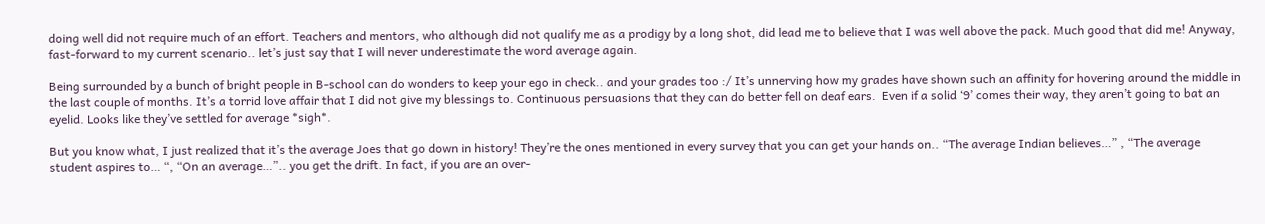doing well did not require much of an effort. Teachers and mentors, who although did not qualify me as a prodigy by a long shot, did lead me to believe that I was well above the pack. Much good that did me! Anyway, fast-forward to my current scenario.. let’s just say that I will never underestimate the word average again.

Being surrounded by a bunch of bright people in B-school can do wonders to keep your ego in check.. and your grades too :/ It’s unnerving how my grades have shown such an affinity for hovering around the middle in the last couple of months. It’s a torrid love affair that I did not give my blessings to. Continuous persuasions that they can do better fell on deaf ears.  Even if a solid ‘9’ comes their way, they aren’t going to bat an eyelid. Looks like they’ve settled for average *sigh*.

But you know what, I just realized that it’s the average Joes that go down in history! They’re the ones mentioned in every survey that you can get your hands on.. “The average Indian believes…” , “The average student aspires to… “, “On an average…”.. you get the drift. In fact, if you are an over-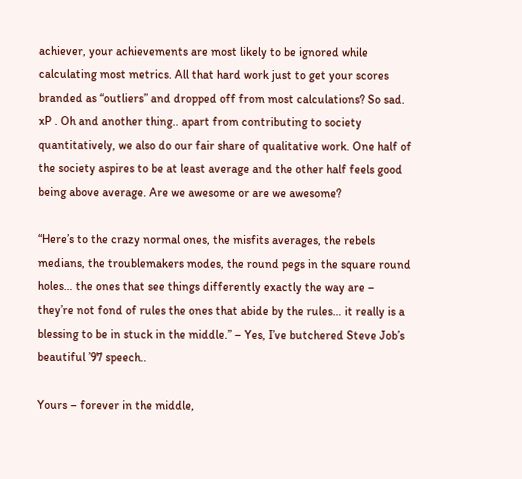achiever, your achievements are most likely to be ignored while calculating most metrics. All that hard work just to get your scores branded as “outliers” and dropped off from most calculations? So sad. xP . Oh and another thing.. apart from contributing to society quantitatively, we also do our fair share of qualitative work. One half of the society aspires to be at least average and the other half feels good being above average. Are we awesome or are we awesome?

“Here’s to the crazy normal ones, the misfits averages, the rebels medians, the troublemakers modes, the round pegs in the square round holes… the ones that see things differently exactly the way are – they’re not fond of rules the ones that abide by the rules… it really is a blessing to be in stuck in the middle.” – Yes, I’ve butchered Steve Job’s beautiful ’97 speech..

Yours – forever in the middle,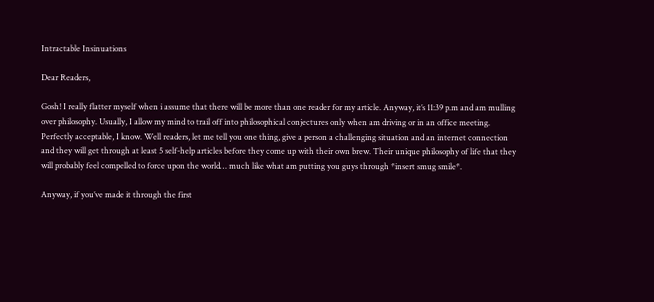Intractable Insinuations

Dear Readers,

Gosh! I really flatter myself when i assume that there will be more than one reader for my article. Anyway, it’s 11:39 p.m and am mulling over philosophy. Usually, I allow my mind to trail off into philosophical conjectures only when am driving or in an office meeting. Perfectly acceptable, I know. Well readers, let me tell you one thing, give a person a challenging situation and an internet connection and they will get through at least 5 self-help articles before they come up with their own brew. Their unique philosophy of life that they will probably feel compelled to force upon the world… much like what am putting you guys through *insert smug smile*.

Anyway, if you’ve made it through the first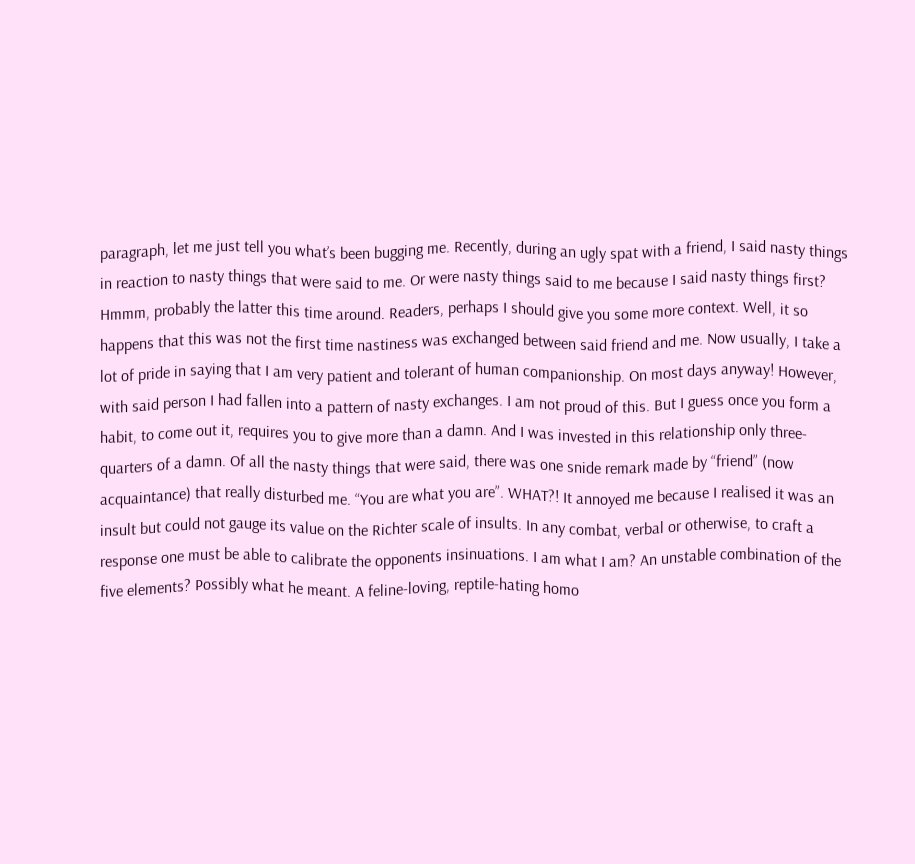paragraph, let me just tell you what’s been bugging me. Recently, during an ugly spat with a friend, I said nasty things in reaction to nasty things that were said to me. Or were nasty things said to me because I said nasty things first? Hmmm, probably the latter this time around. Readers, perhaps I should give you some more context. Well, it so happens that this was not the first time nastiness was exchanged between said friend and me. Now usually, I take a lot of pride in saying that I am very patient and tolerant of human companionship. On most days anyway! However, with said person I had fallen into a pattern of nasty exchanges. I am not proud of this. But I guess once you form a habit, to come out it, requires you to give more than a damn. And I was invested in this relationship only three-quarters of a damn. Of all the nasty things that were said, there was one snide remark made by “friend” (now acquaintance) that really disturbed me. “You are what you are”. WHAT?! It annoyed me because I realised it was an insult but could not gauge its value on the Richter scale of insults. In any combat, verbal or otherwise, to craft a response one must be able to calibrate the opponents insinuations. I am what I am? An unstable combination of the five elements? Possibly what he meant. A feline-loving, reptile-hating homo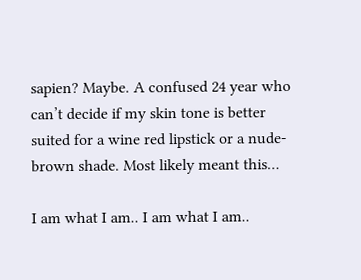sapien? Maybe. A confused 24 year who can’t decide if my skin tone is better suited for a wine red lipstick or a nude-brown shade. Most likely meant this…

I am what I am.. I am what I am..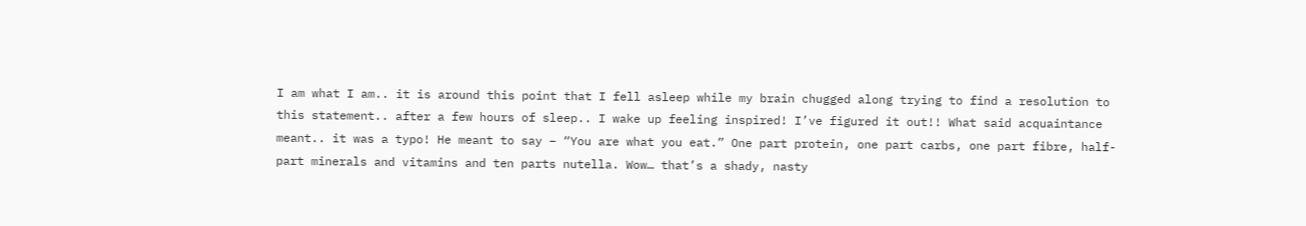I am what I am.. it is around this point that I fell asleep while my brain chugged along trying to find a resolution to this statement.. after a few hours of sleep.. I wake up feeling inspired! I’ve figured it out!! What said acquaintance meant.. it was a typo! He meant to say – “You are what you eat.” One part protein, one part carbs, one part fibre, half-part minerals and vitamins and ten parts nutella. Wow… that’s a shady, nasty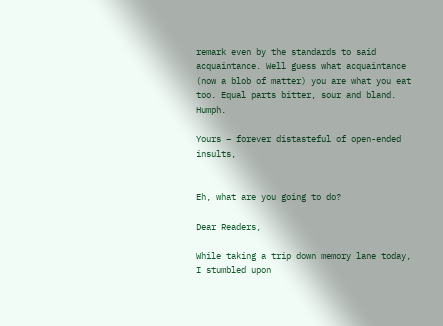remark even by the standards to said acquaintance. Well guess what acquaintance (now a blob of matter) you are what you eat too. Equal parts bitter, sour and bland. Humph.

Yours – forever distasteful of open-ended insults,


Eh, what are you going to do?

Dear Readers,

While taking a trip down memory lane today, I stumbled upon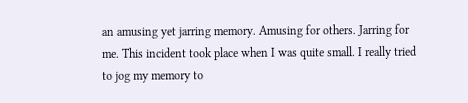an amusing yet jarring memory. Amusing for others. Jarring for me. This incident took place when I was quite small. I really tried to jog my memory to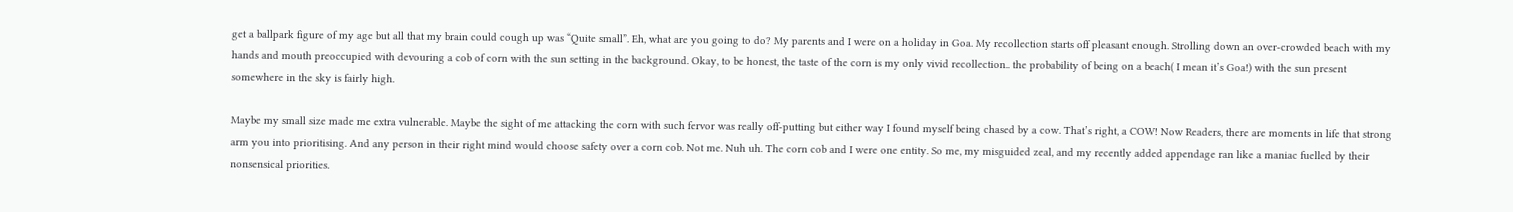get a ballpark figure of my age but all that my brain could cough up was “Quite small”. Eh, what are you going to do? My parents and I were on a holiday in Goa. My recollection starts off pleasant enough. Strolling down an over-crowded beach with my hands and mouth preoccupied with devouring a cob of corn with the sun setting in the background. Okay, to be honest, the taste of the corn is my only vivid recollection.. the probability of being on a beach( I mean it’s Goa!) with the sun present somewhere in the sky is fairly high.

Maybe my small size made me extra vulnerable. Maybe the sight of me attacking the corn with such fervor was really off-putting but either way I found myself being chased by a cow. That’s right, a COW! Now Readers, there are moments in life that strong arm you into prioritising. And any person in their right mind would choose safety over a corn cob. Not me. Nuh uh. The corn cob and I were one entity. So me, my misguided zeal, and my recently added appendage ran like a maniac fuelled by their nonsensical priorities.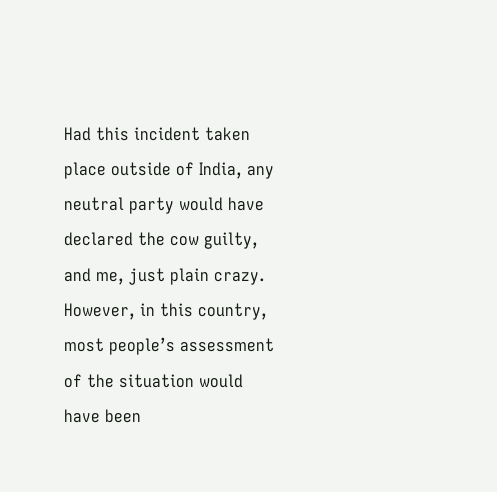Had this incident taken place outside of India, any neutral party would have declared the cow guilty, and me, just plain crazy. However, in this country, most people’s assessment of the situation would have been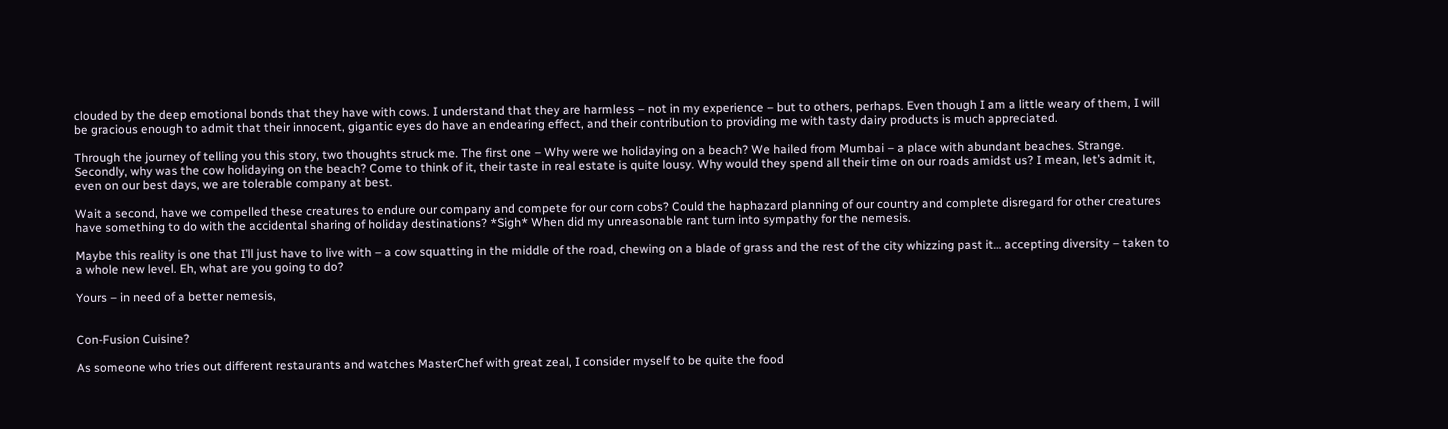clouded by the deep emotional bonds that they have with cows. I understand that they are harmless – not in my experience – but to others, perhaps. Even though I am a little weary of them, I will be gracious enough to admit that their innocent, gigantic eyes do have an endearing effect, and their contribution to providing me with tasty dairy products is much appreciated.

Through the journey of telling you this story, two thoughts struck me. The first one – Why were we holidaying on a beach? We hailed from Mumbai – a place with abundant beaches. Strange. Secondly, why was the cow holidaying on the beach? Come to think of it, their taste in real estate is quite lousy. Why would they spend all their time on our roads amidst us? I mean, let’s admit it, even on our best days, we are tolerable company at best.

Wait a second, have we compelled these creatures to endure our company and compete for our corn cobs? Could the haphazard planning of our country and complete disregard for other creatures have something to do with the accidental sharing of holiday destinations? *Sigh* When did my unreasonable rant turn into sympathy for the nemesis.

Maybe this reality is one that I’ll just have to live with – a cow squatting in the middle of the road, chewing on a blade of grass and the rest of the city whizzing past it… accepting diversity – taken to a whole new level. Eh, what are you going to do?

Yours – in need of a better nemesis,


Con-Fusion Cuisine?

As someone who tries out different restaurants and watches MasterChef with great zeal, I consider myself to be quite the food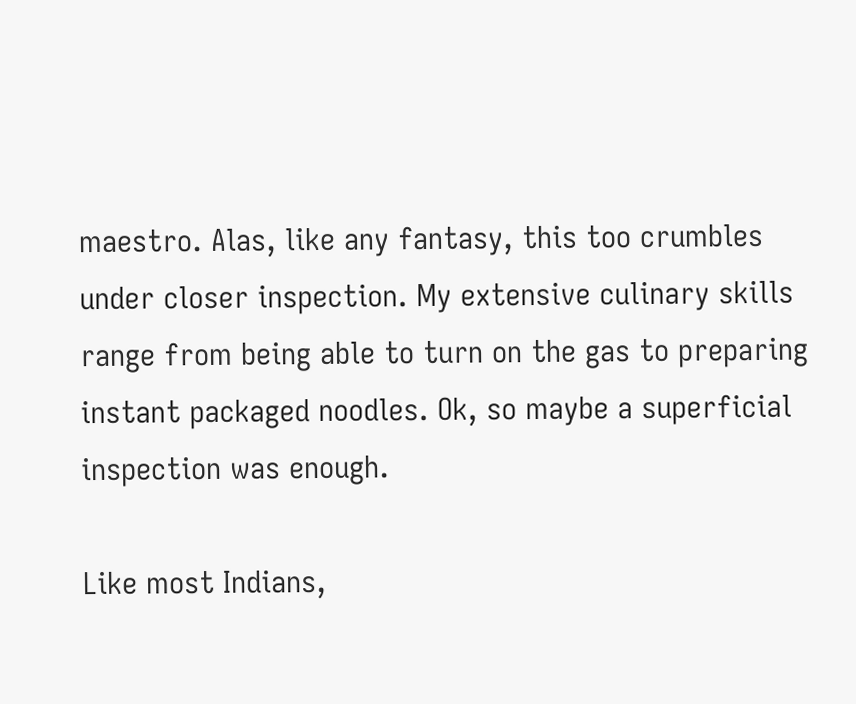maestro. Alas, like any fantasy, this too crumbles under closer inspection. My extensive culinary skills range from being able to turn on the gas to preparing instant packaged noodles. Ok, so maybe a superficial inspection was enough.

Like most Indians,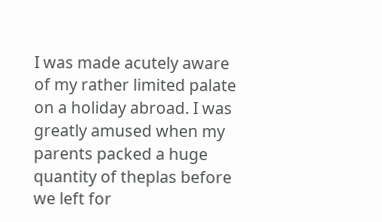I was made acutely aware of my rather limited palate on a holiday abroad. I was greatly amused when my parents packed a huge quantity of theplas before we left for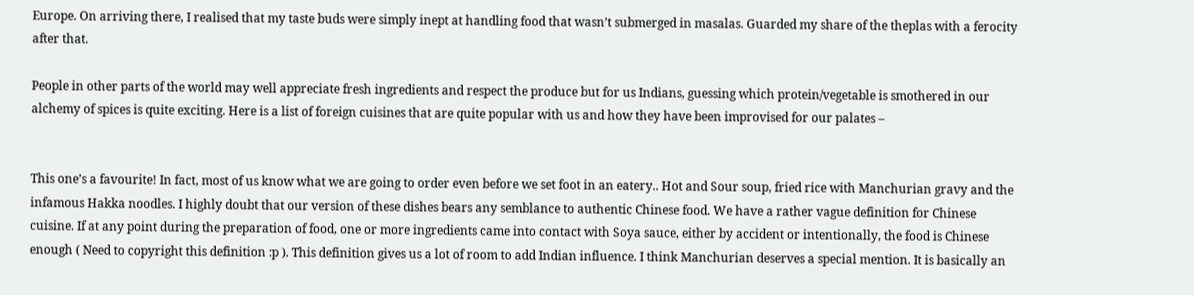Europe. On arriving there, I realised that my taste buds were simply inept at handling food that wasn’t submerged in masalas. Guarded my share of the theplas with a ferocity after that.

People in other parts of the world may well appreciate fresh ingredients and respect the produce but for us Indians, guessing which protein/vegetable is smothered in our alchemy of spices is quite exciting. Here is a list of foreign cuisines that are quite popular with us and how they have been improvised for our palates –


This one’s a favourite! In fact, most of us know what we are going to order even before we set foot in an eatery.. Hot and Sour soup, fried rice with Manchurian gravy and the infamous Hakka noodles. I highly doubt that our version of these dishes bears any semblance to authentic Chinese food. We have a rather vague definition for Chinese cuisine. If at any point during the preparation of food, one or more ingredients came into contact with Soya sauce, either by accident or intentionally, the food is Chinese enough ( Need to copyright this definition :p ). This definition gives us a lot of room to add Indian influence. I think Manchurian deserves a special mention. It is basically an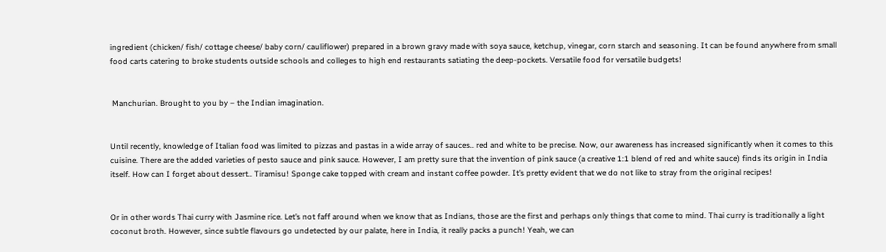ingredient (chicken/ fish/ cottage cheese/ baby corn/ cauliflower) prepared in a brown gravy made with soya sauce, ketchup, vinegar, corn starch and seasoning. It can be found anywhere from small food carts catering to broke students outside schools and colleges to high end restaurants satiating the deep-pockets. Versatile food for versatile budgets!


 Manchurian. Brought to you by – the Indian imagination.


Until recently, knowledge of Italian food was limited to pizzas and pastas in a wide array of sauces.. red and white to be precise. Now, our awareness has increased significantly when it comes to this cuisine. There are the added varieties of pesto sauce and pink sauce. However, I am pretty sure that the invention of pink sauce (a creative 1:1 blend of red and white sauce) finds its origin in India itself. How can I forget about dessert.. Tiramisu! Sponge cake topped with cream and instant coffee powder. It’s pretty evident that we do not like to stray from the original recipes!


Or in other words Thai curry with Jasmine rice. Let’s not faff around when we know that as Indians, those are the first and perhaps only things that come to mind. Thai curry is traditionally a light coconut broth. However, since subtle flavours go undetected by our palate, here in India, it really packs a punch! Yeah, we can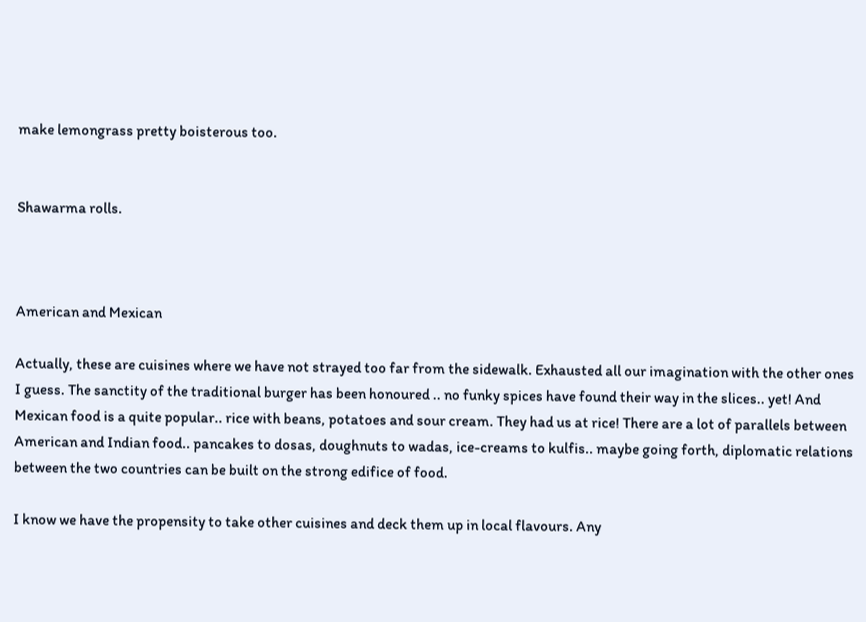make lemongrass pretty boisterous too.


Shawarma rolls.



American and Mexican

Actually, these are cuisines where we have not strayed too far from the sidewalk. Exhausted all our imagination with the other ones I guess. The sanctity of the traditional burger has been honoured .. no funky spices have found their way in the slices.. yet! And Mexican food is a quite popular.. rice with beans, potatoes and sour cream. They had us at rice! There are a lot of parallels between American and Indian food.. pancakes to dosas, doughnuts to wadas, ice-creams to kulfis.. maybe going forth, diplomatic relations between the two countries can be built on the strong edifice of food.

I know we have the propensity to take other cuisines and deck them up in local flavours. Any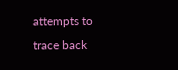attempts to trace back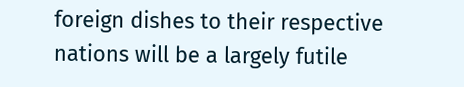foreign dishes to their respective nations will be a largely futile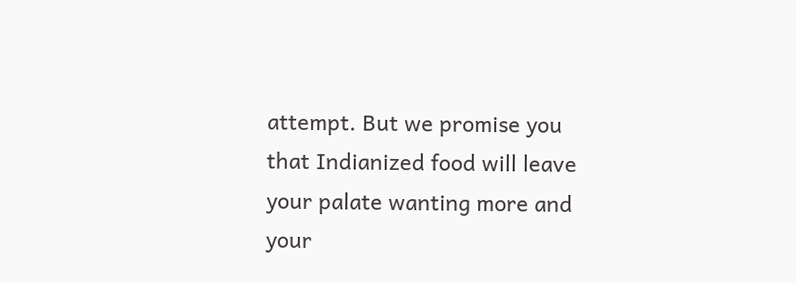attempt. But we promise you that Indianized food will leave your palate wanting more and your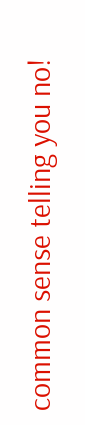common sense telling you no!